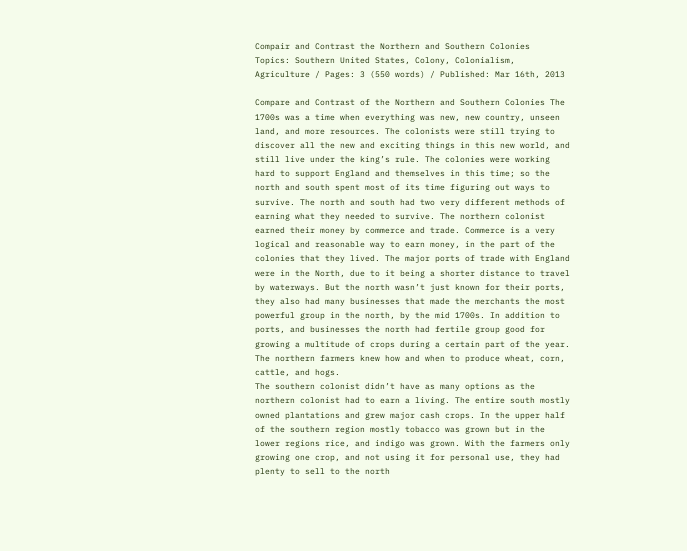Compair and Contrast the Northern and Southern Colonies
Topics: Southern United States, Colony, Colonialism, Agriculture / Pages: 3 (550 words) / Published: Mar 16th, 2013

Compare and Contrast of the Northern and Southern Colonies The 1700s was a time when everything was new, new country, unseen land, and more resources. The colonists were still trying to discover all the new and exciting things in this new world, and still live under the king’s rule. The colonies were working hard to support England and themselves in this time; so the north and south spent most of its time figuring out ways to survive. The north and south had two very different methods of earning what they needed to survive. The northern colonist earned their money by commerce and trade. Commerce is a very logical and reasonable way to earn money, in the part of the colonies that they lived. The major ports of trade with England were in the North, due to it being a shorter distance to travel by waterways. But the north wasn’t just known for their ports, they also had many businesses that made the merchants the most powerful group in the north, by the mid 1700s. In addition to ports, and businesses the north had fertile group good for growing a multitude of crops during a certain part of the year. The northern farmers knew how and when to produce wheat, corn, cattle, and hogs.
The southern colonist didn’t have as many options as the northern colonist had to earn a living. The entire south mostly owned plantations and grew major cash crops. In the upper half of the southern region mostly tobacco was grown but in the lower regions rice, and indigo was grown. With the farmers only growing one crop, and not using it for personal use, they had plenty to sell to the north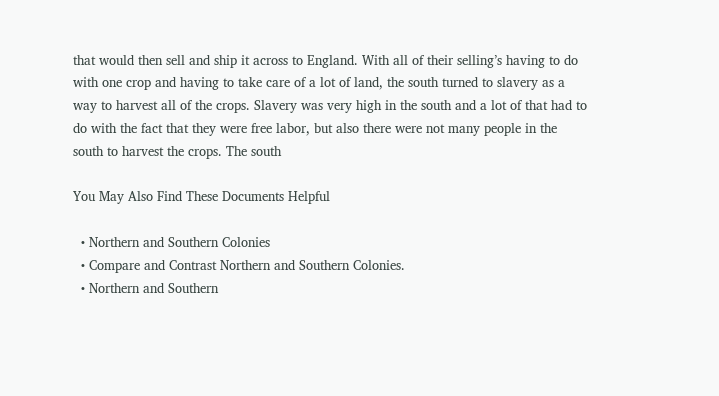that would then sell and ship it across to England. With all of their selling’s having to do with one crop and having to take care of a lot of land, the south turned to slavery as a way to harvest all of the crops. Slavery was very high in the south and a lot of that had to do with the fact that they were free labor, but also there were not many people in the south to harvest the crops. The south

You May Also Find These Documents Helpful

  • Northern and Southern Colonies
  • Compare and Contrast Northern and Southern Colonies.
  • Northern and Southern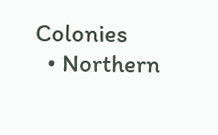Colonies
  • Northern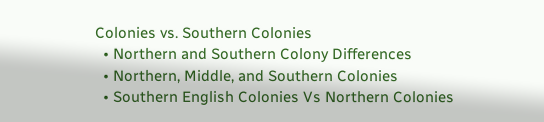Colonies vs. Southern Colonies
  • Northern and Southern Colony Differences
  • Northern, Middle, and Southern Colonies
  • Southern English Colonies Vs Northern Colonies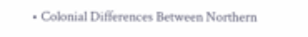• Colonial Differences Between Northern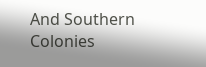And Southern Colonies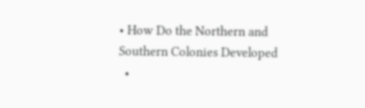• How Do the Northern and Southern Colonies Developed
  •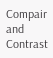Compair and Contrast